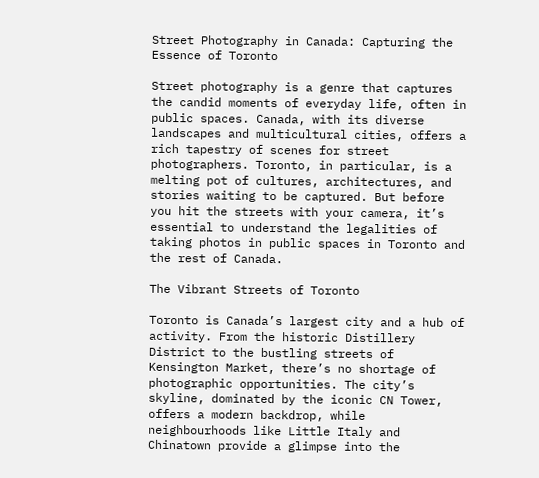Street Photography in Canada: Capturing the Essence of Toronto

Street photography is a genre that captures the candid moments of everyday life, often in public spaces. Canada, with its diverse landscapes and multicultural cities, offers a rich tapestry of scenes for street photographers. Toronto, in particular, is a melting pot of cultures, architectures, and stories waiting to be captured. But before you hit the streets with your camera, it’s essential to understand the legalities of taking photos in public spaces in Toronto and the rest of Canada.

The Vibrant Streets of Toronto

Toronto is Canada’s largest city and a hub of activity. From the historic Distillery District to the bustling streets of Kensington Market, there’s no shortage of photographic opportunities. The city’s skyline, dominated by the iconic CN Tower, offers a modern backdrop, while neighbourhoods like Little Italy and Chinatown provide a glimpse into the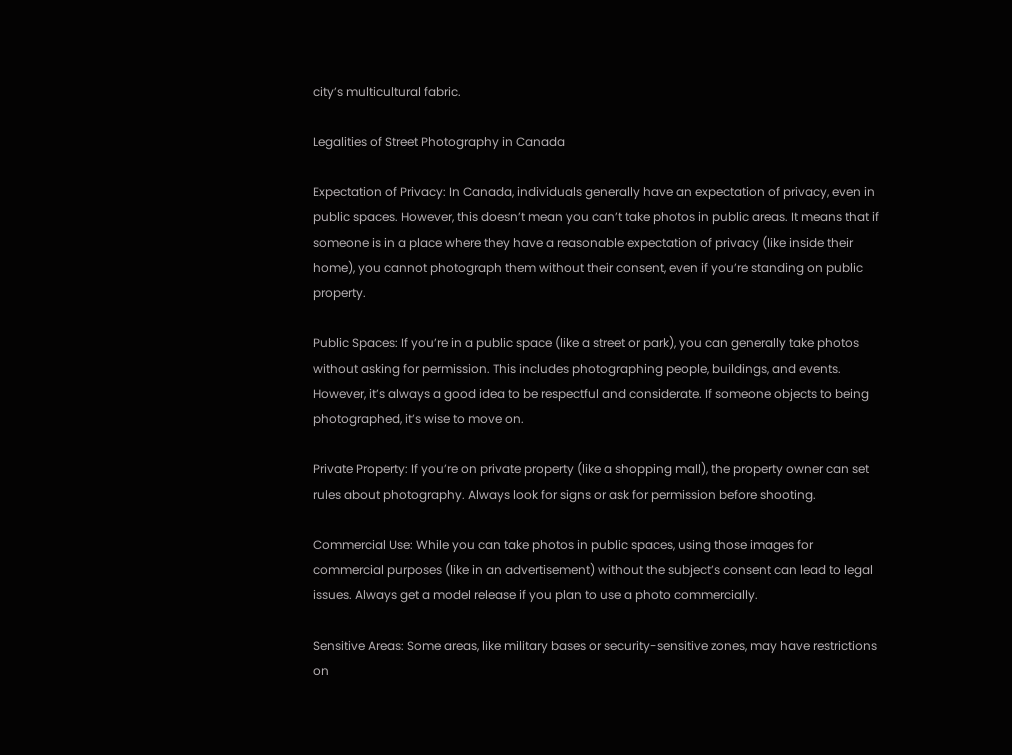city’s multicultural fabric.

Legalities of Street Photography in Canada

Expectation of Privacy: In Canada, individuals generally have an expectation of privacy, even in public spaces. However, this doesn’t mean you can’t take photos in public areas. It means that if someone is in a place where they have a reasonable expectation of privacy (like inside their home), you cannot photograph them without their consent, even if you’re standing on public property.

Public Spaces: If you’re in a public space (like a street or park), you can generally take photos without asking for permission. This includes photographing people, buildings, and events. However, it’s always a good idea to be respectful and considerate. If someone objects to being photographed, it’s wise to move on.

Private Property: If you’re on private property (like a shopping mall), the property owner can set rules about photography. Always look for signs or ask for permission before shooting.

Commercial Use: While you can take photos in public spaces, using those images for commercial purposes (like in an advertisement) without the subject’s consent can lead to legal issues. Always get a model release if you plan to use a photo commercially.

Sensitive Areas: Some areas, like military bases or security-sensitive zones, may have restrictions on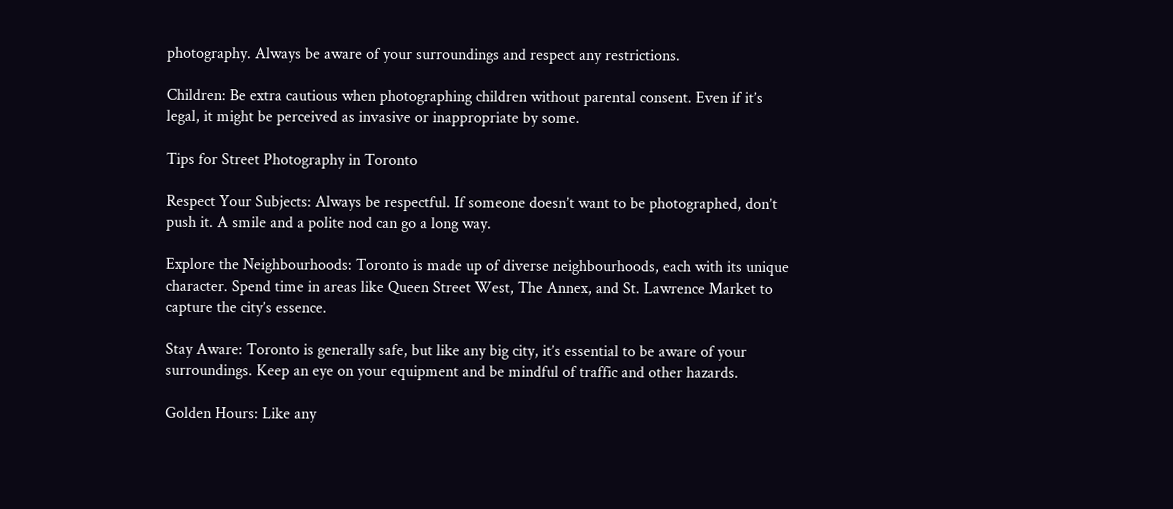photography. Always be aware of your surroundings and respect any restrictions.

Children: Be extra cautious when photographing children without parental consent. Even if it’s legal, it might be perceived as invasive or inappropriate by some.

Tips for Street Photography in Toronto

Respect Your Subjects: Always be respectful. If someone doesn’t want to be photographed, don’t push it. A smile and a polite nod can go a long way.

Explore the Neighbourhoods: Toronto is made up of diverse neighbourhoods, each with its unique character. Spend time in areas like Queen Street West, The Annex, and St. Lawrence Market to capture the city’s essence.

Stay Aware: Toronto is generally safe, but like any big city, it’s essential to be aware of your surroundings. Keep an eye on your equipment and be mindful of traffic and other hazards.

Golden Hours: Like any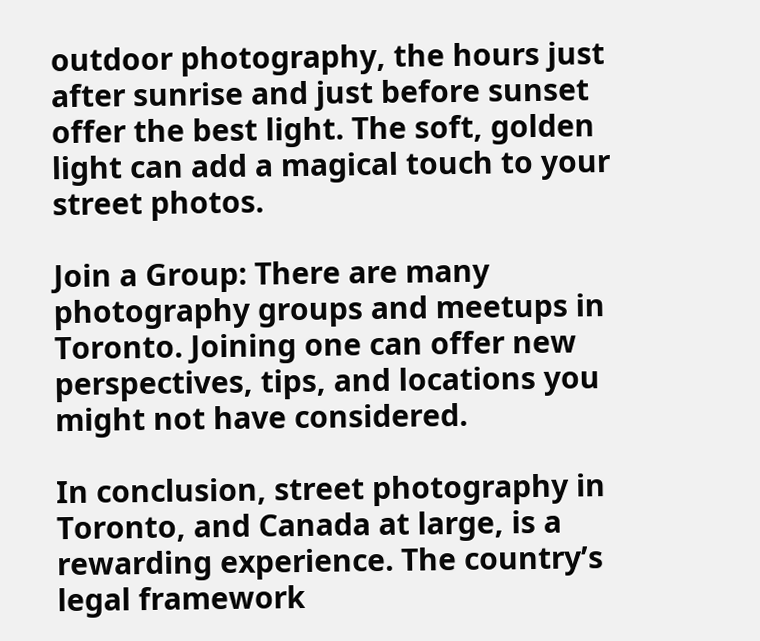outdoor photography, the hours just after sunrise and just before sunset offer the best light. The soft, golden light can add a magical touch to your street photos.

Join a Group: There are many photography groups and meetups in Toronto. Joining one can offer new perspectives, tips, and locations you might not have considered.

In conclusion, street photography in Toronto, and Canada at large, is a rewarding experience. The country’s legal framework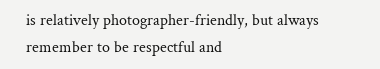is relatively photographer-friendly, but always remember to be respectful and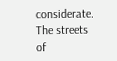considerate. The streets of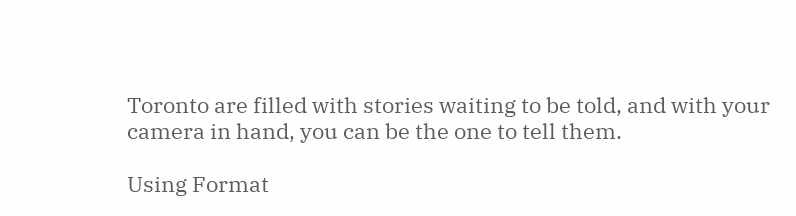Toronto are filled with stories waiting to be told, and with your camera in hand, you can be the one to tell them.

Using Format